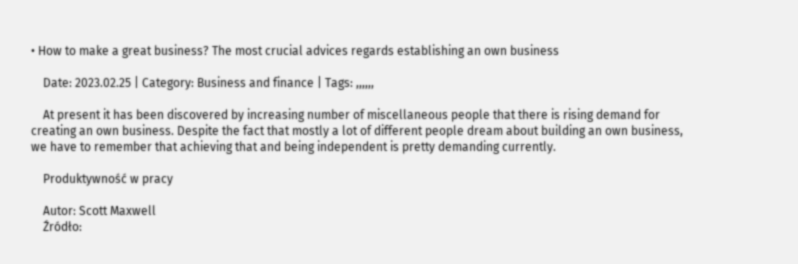• How to make a great business? The most crucial advices regards establishing an own business

    Date: 2023.02.25 | Category: Business and finance | Tags: ,,,,,,

    At present it has been discovered by increasing number of miscellaneous people that there is rising demand for creating an own business. Despite the fact that mostly a lot of different people dream about building an own business, we have to remember that achieving that and being independent is pretty demanding currently.

    Produktywność w pracy

    Autor: Scott Maxwell
    Źródło: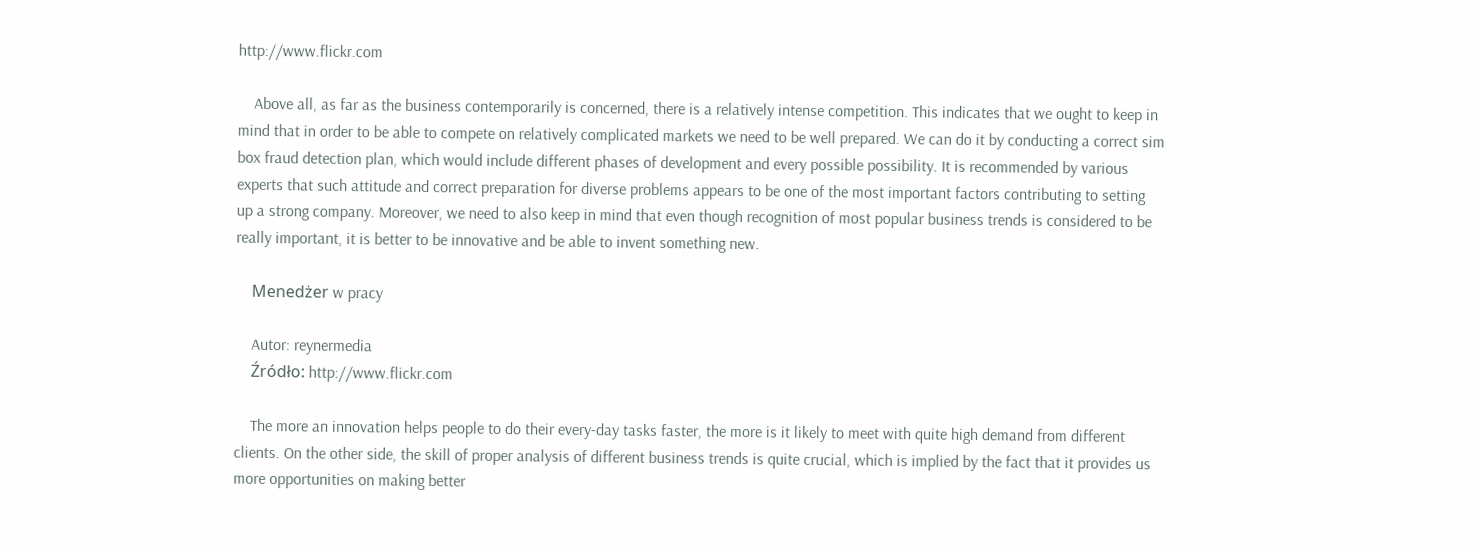http://www.flickr.com

    Above all, as far as the business contemporarily is concerned, there is a relatively intense competition. This indicates that we ought to keep in mind that in order to be able to compete on relatively complicated markets we need to be well prepared. We can do it by conducting a correct sim box fraud detection plan, which would include different phases of development and every possible possibility. It is recommended by various experts that such attitude and correct preparation for diverse problems appears to be one of the most important factors contributing to setting up a strong company. Moreover, we need to also keep in mind that even though recognition of most popular business trends is considered to be really important, it is better to be innovative and be able to invent something new.

    Menedżer w pracy

    Autor: reynermedia
    Źródło: http://www.flickr.com

    The more an innovation helps people to do their every-day tasks faster, the more is it likely to meet with quite high demand from different clients. On the other side, the skill of proper analysis of different business trends is quite crucial, which is implied by the fact that it provides us more opportunities on making better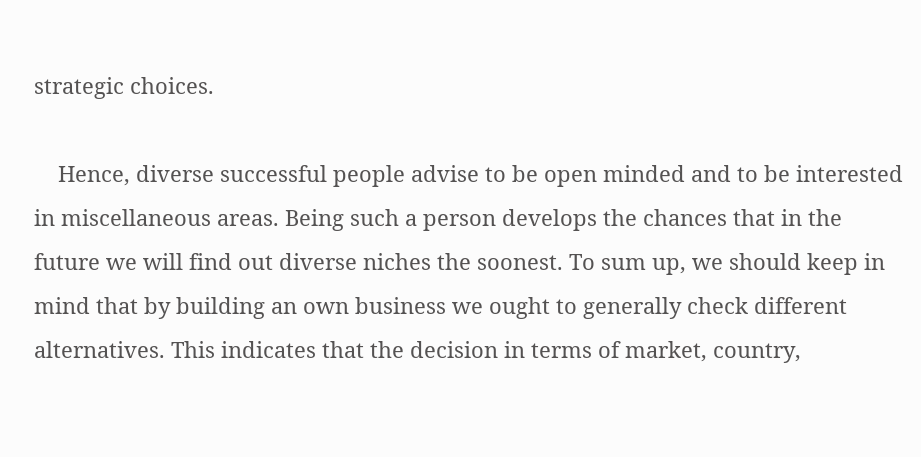strategic choices.

    Hence, diverse successful people advise to be open minded and to be interested in miscellaneous areas. Being such a person develops the chances that in the future we will find out diverse niches the soonest. To sum up, we should keep in mind that by building an own business we ought to generally check different alternatives. This indicates that the decision in terms of market, country,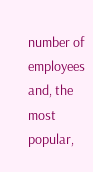number of employees and, the most popular,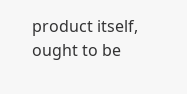product itself, ought to be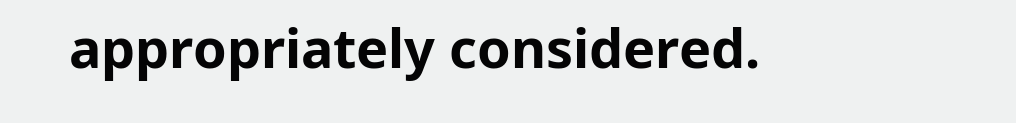appropriately considered.